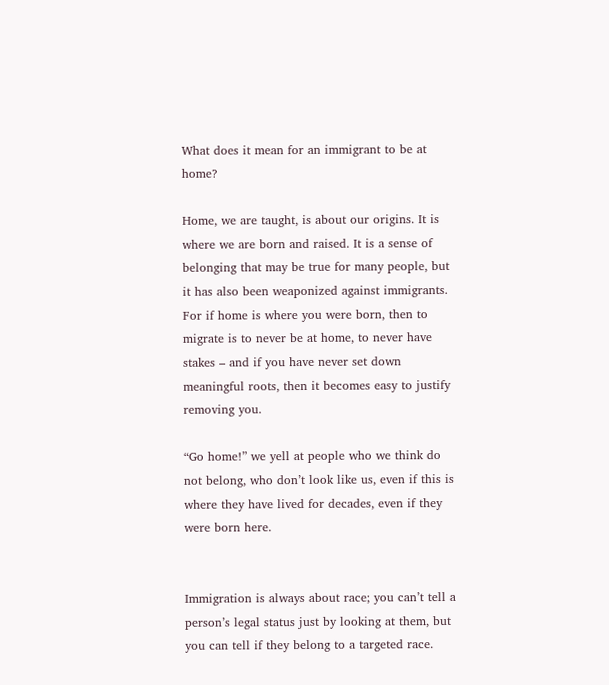What does it mean for an immigrant to be at home?

Home, we are taught, is about our origins. It is where we are born and raised. It is a sense of belonging that may be true for many people, but it has also been weaponized against immigrants. For if home is where you were born, then to migrate is to never be at home, to never have stakes – and if you have never set down meaningful roots, then it becomes easy to justify removing you.

“Go home!” we yell at people who we think do not belong, who don’t look like us, even if this is where they have lived for decades, even if they were born here.


Immigration is always about race; you can’t tell a person’s legal status just by looking at them, but you can tell if they belong to a targeted race.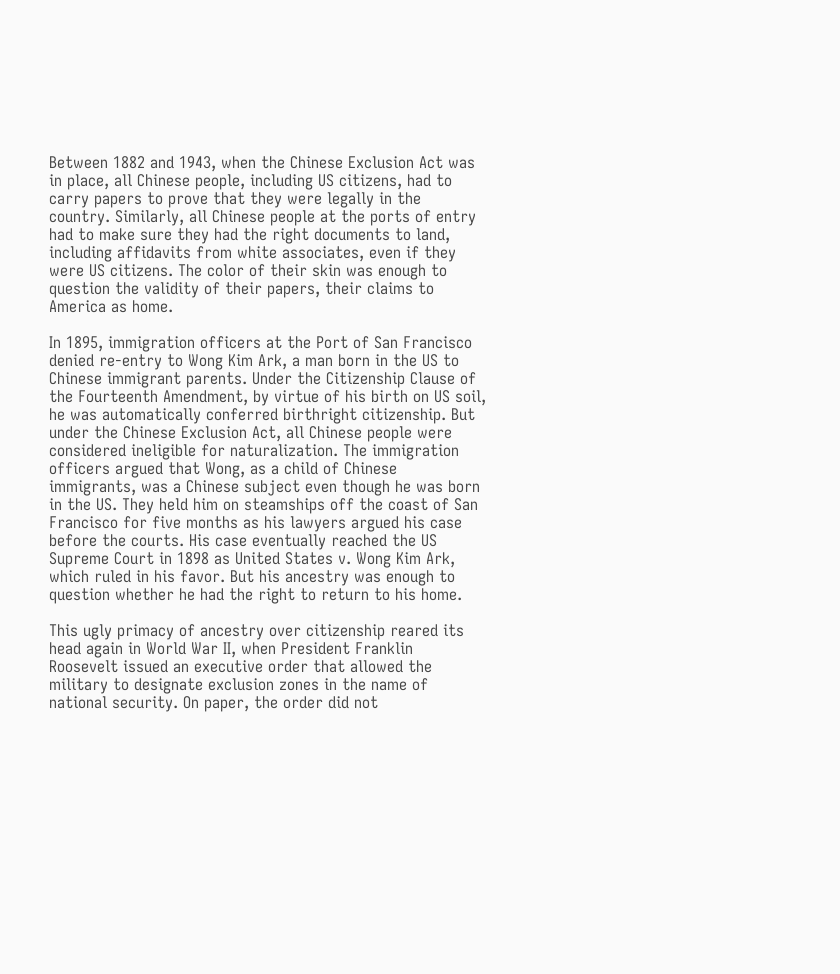Between 1882 and 1943, when the Chinese Exclusion Act was in place, all Chinese people, including US citizens, had to carry papers to prove that they were legally in the country. Similarly, all Chinese people at the ports of entry had to make sure they had the right documents to land, including affidavits from white associates, even if they were US citizens. The color of their skin was enough to question the validity of their papers, their claims to America as home.

In 1895, immigration officers at the Port of San Francisco denied re-entry to Wong Kim Ark, a man born in the US to Chinese immigrant parents. Under the Citizenship Clause of the Fourteenth Amendment, by virtue of his birth on US soil, he was automatically conferred birthright citizenship. But under the Chinese Exclusion Act, all Chinese people were considered ineligible for naturalization. The immigration officers argued that Wong, as a child of Chinese immigrants, was a Chinese subject even though he was born in the US. They held him on steamships off the coast of San Francisco for five months as his lawyers argued his case before the courts. His case eventually reached the US Supreme Court in 1898 as United States v. Wong Kim Ark, which ruled in his favor. But his ancestry was enough to question whether he had the right to return to his home.

This ugly primacy of ancestry over citizenship reared its head again in World War II, when President Franklin Roosevelt issued an executive order that allowed the military to designate exclusion zones in the name of national security. On paper, the order did not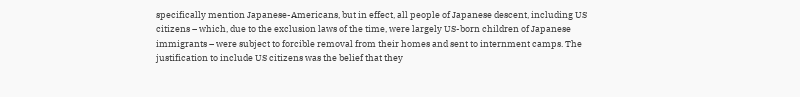specifically mention Japanese-Americans, but in effect, all people of Japanese descent, including US citizens – which, due to the exclusion laws of the time, were largely US-born children of Japanese immigrants – were subject to forcible removal from their homes and sent to internment camps. The justification to include US citizens was the belief that they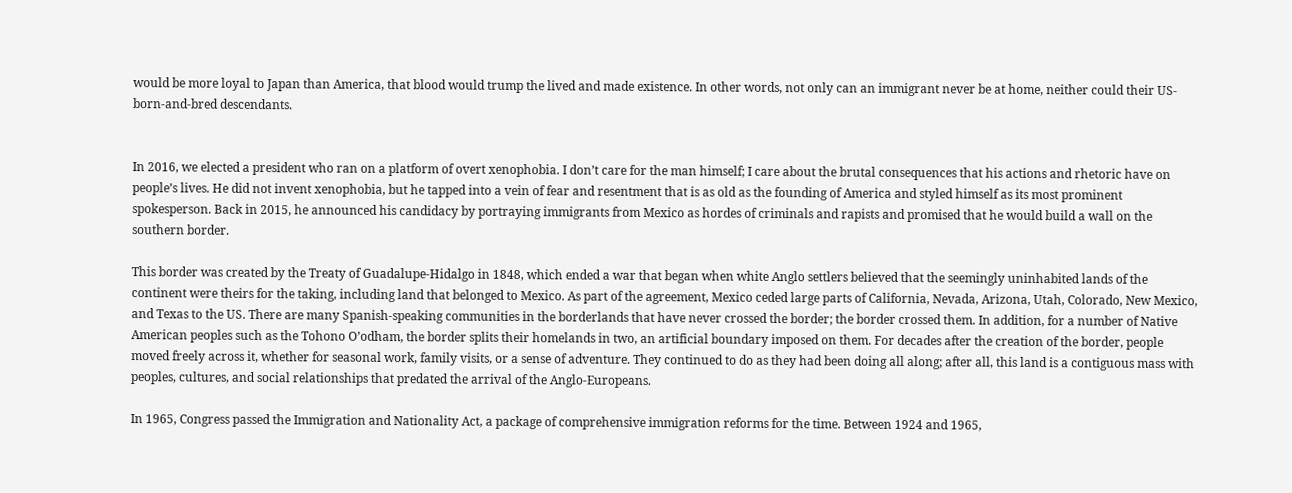would be more loyal to Japan than America, that blood would trump the lived and made existence. In other words, not only can an immigrant never be at home, neither could their US-born-and-bred descendants.


In 2016, we elected a president who ran on a platform of overt xenophobia. I don’t care for the man himself; I care about the brutal consequences that his actions and rhetoric have on people’s lives. He did not invent xenophobia, but he tapped into a vein of fear and resentment that is as old as the founding of America and styled himself as its most prominent spokesperson. Back in 2015, he announced his candidacy by portraying immigrants from Mexico as hordes of criminals and rapists and promised that he would build a wall on the southern border.

This border was created by the Treaty of Guadalupe-Hidalgo in 1848, which ended a war that began when white Anglo settlers believed that the seemingly uninhabited lands of the continent were theirs for the taking, including land that belonged to Mexico. As part of the agreement, Mexico ceded large parts of California, Nevada, Arizona, Utah, Colorado, New Mexico, and Texas to the US. There are many Spanish-speaking communities in the borderlands that have never crossed the border; the border crossed them. In addition, for a number of Native American peoples such as the Tohono O’odham, the border splits their homelands in two, an artificial boundary imposed on them. For decades after the creation of the border, people moved freely across it, whether for seasonal work, family visits, or a sense of adventure. They continued to do as they had been doing all along; after all, this land is a contiguous mass with peoples, cultures, and social relationships that predated the arrival of the Anglo-Europeans.

In 1965, Congress passed the Immigration and Nationality Act, a package of comprehensive immigration reforms for the time. Between 1924 and 1965,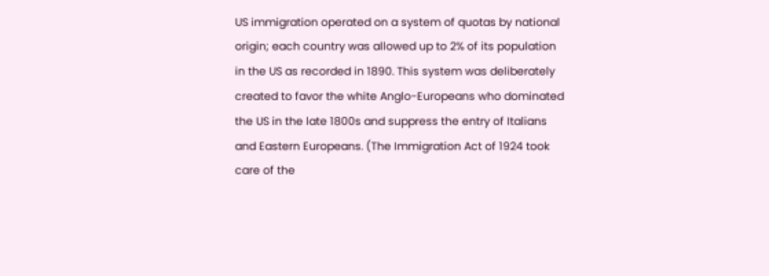US immigration operated on a system of quotas by national origin; each country was allowed up to 2% of its population in the US as recorded in 1890. This system was deliberately created to favor the white Anglo-Europeans who dominated the US in the late 1800s and suppress the entry of Italians and Eastern Europeans. (The Immigration Act of 1924 took care of the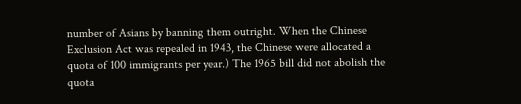number of Asians by banning them outright. When the Chinese Exclusion Act was repealed in 1943, the Chinese were allocated a quota of 100 immigrants per year.) The 1965 bill did not abolish the quota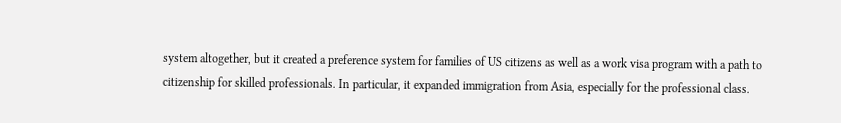system altogether, but it created a preference system for families of US citizens as well as a work visa program with a path to citizenship for skilled professionals. In particular, it expanded immigration from Asia, especially for the professional class.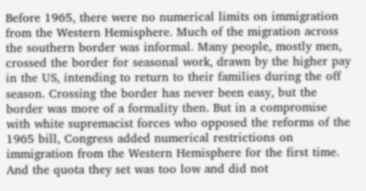Before 1965, there were no numerical limits on immigration from the Western Hemisphere. Much of the migration across the southern border was informal. Many people, mostly men, crossed the border for seasonal work, drawn by the higher pay in the US, intending to return to their families during the off season. Crossing the border has never been easy, but the border was more of a formality then. But in a compromise with white supremacist forces who opposed the reforms of the 1965 bill, Congress added numerical restrictions on immigration from the Western Hemisphere for the first time. And the quota they set was too low and did not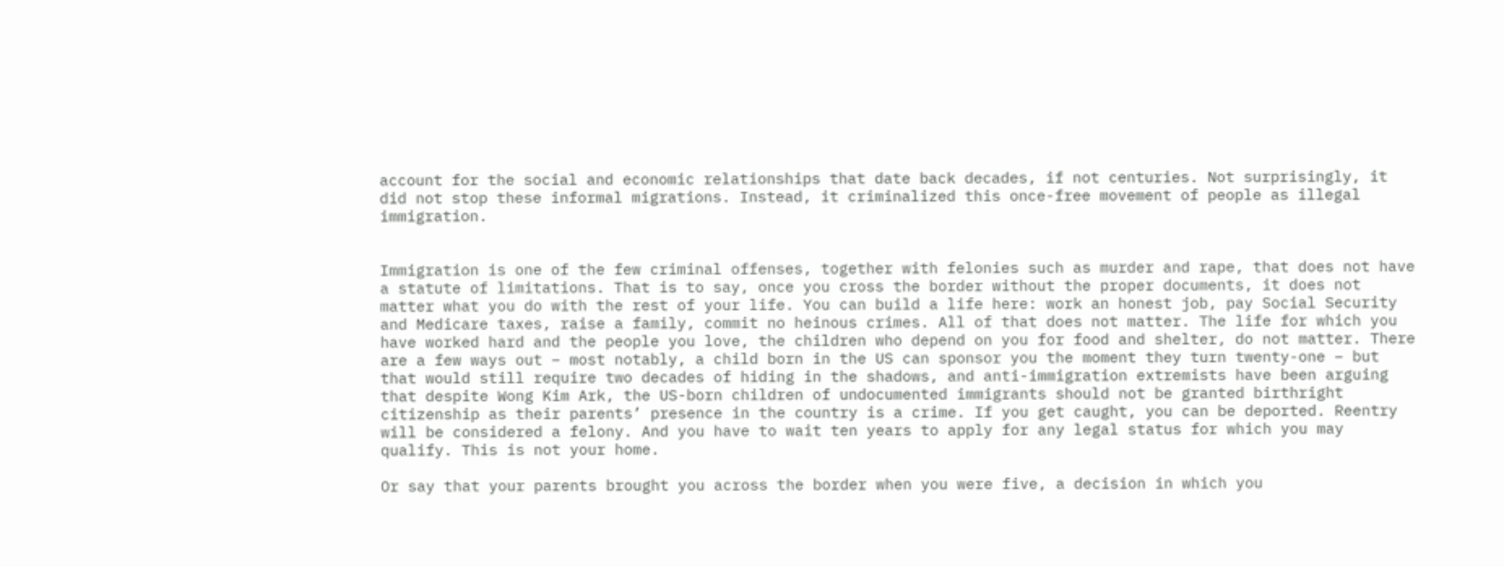account for the social and economic relationships that date back decades, if not centuries. Not surprisingly, it did not stop these informal migrations. Instead, it criminalized this once-free movement of people as illegal immigration.


Immigration is one of the few criminal offenses, together with felonies such as murder and rape, that does not have a statute of limitations. That is to say, once you cross the border without the proper documents, it does not matter what you do with the rest of your life. You can build a life here: work an honest job, pay Social Security and Medicare taxes, raise a family, commit no heinous crimes. All of that does not matter. The life for which you have worked hard and the people you love, the children who depend on you for food and shelter, do not matter. There are a few ways out – most notably, a child born in the US can sponsor you the moment they turn twenty-one – but that would still require two decades of hiding in the shadows, and anti-immigration extremists have been arguing that despite Wong Kim Ark, the US-born children of undocumented immigrants should not be granted birthright citizenship as their parents’ presence in the country is a crime. If you get caught, you can be deported. Reentry will be considered a felony. And you have to wait ten years to apply for any legal status for which you may qualify. This is not your home.

Or say that your parents brought you across the border when you were five, a decision in which you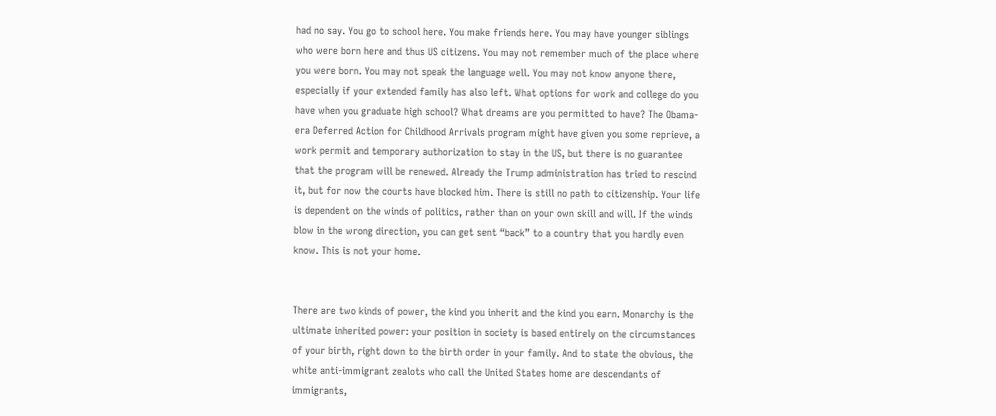had no say. You go to school here. You make friends here. You may have younger siblings who were born here and thus US citizens. You may not remember much of the place where you were born. You may not speak the language well. You may not know anyone there, especially if your extended family has also left. What options for work and college do you have when you graduate high school? What dreams are you permitted to have? The Obama-era Deferred Action for Childhood Arrivals program might have given you some reprieve, a work permit and temporary authorization to stay in the US, but there is no guarantee that the program will be renewed. Already the Trump administration has tried to rescind it, but for now the courts have blocked him. There is still no path to citizenship. Your life is dependent on the winds of politics, rather than on your own skill and will. If the winds blow in the wrong direction, you can get sent “back” to a country that you hardly even know. This is not your home.


There are two kinds of power, the kind you inherit and the kind you earn. Monarchy is the ultimate inherited power: your position in society is based entirely on the circumstances of your birth, right down to the birth order in your family. And to state the obvious, the white anti-immigrant zealots who call the United States home are descendants of immigrants,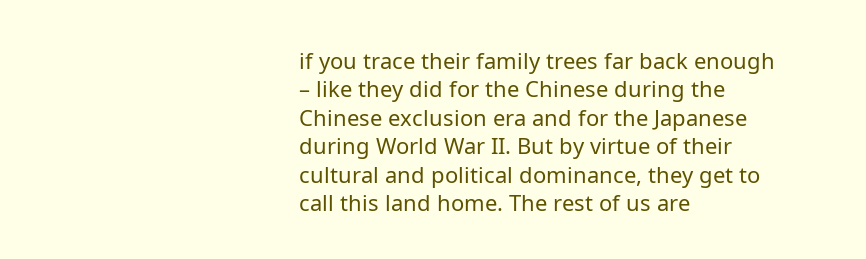if you trace their family trees far back enough – like they did for the Chinese during the Chinese exclusion era and for the Japanese during World War II. But by virtue of their cultural and political dominance, they get to call this land home. The rest of us are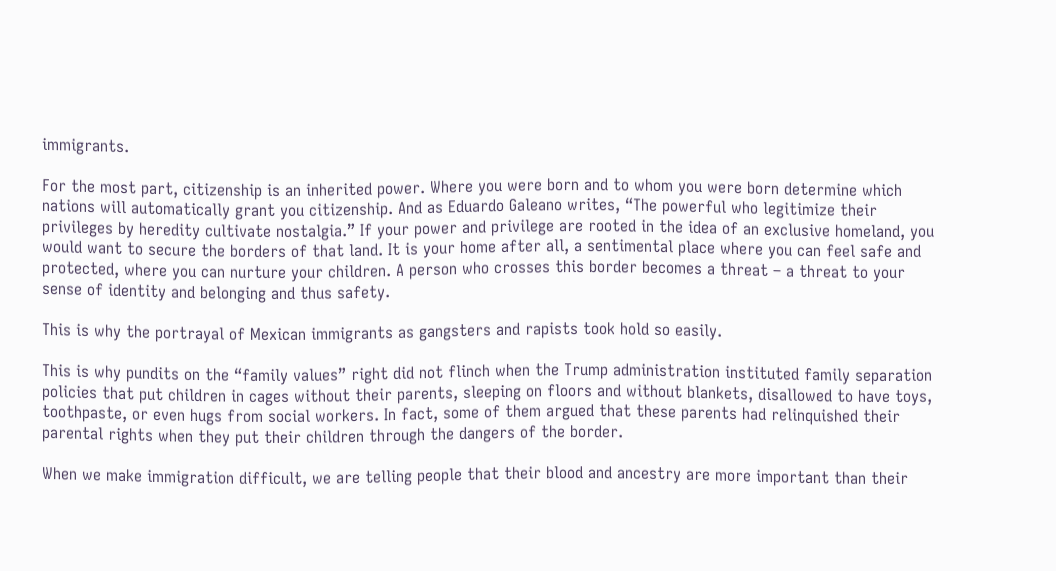immigrants.

For the most part, citizenship is an inherited power. Where you were born and to whom you were born determine which nations will automatically grant you citizenship. And as Eduardo Galeano writes, “The powerful who legitimize their privileges by heredity cultivate nostalgia.” If your power and privilege are rooted in the idea of an exclusive homeland, you would want to secure the borders of that land. It is your home after all, a sentimental place where you can feel safe and protected, where you can nurture your children. A person who crosses this border becomes a threat – a threat to your sense of identity and belonging and thus safety.

This is why the portrayal of Mexican immigrants as gangsters and rapists took hold so easily.

This is why pundits on the “family values” right did not flinch when the Trump administration instituted family separation policies that put children in cages without their parents, sleeping on floors and without blankets, disallowed to have toys, toothpaste, or even hugs from social workers. In fact, some of them argued that these parents had relinquished their parental rights when they put their children through the dangers of the border.

When we make immigration difficult, we are telling people that their blood and ancestry are more important than their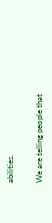abilities.

We are telling people that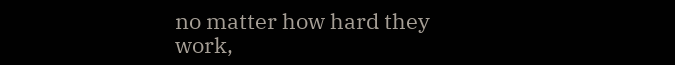no matter how hard they work,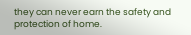they can never earn the safety and protection of home.